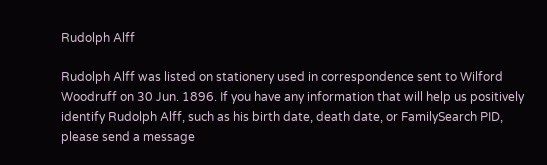Rudolph Alff

Rudolph Alff was listed on stationery used in correspondence sent to Wilford Woodruff on 30 Jun. 1896. If you have any information that will help us positively identify Rudolph Alff, such as his birth date, death date, or FamilySearch PID, please send a message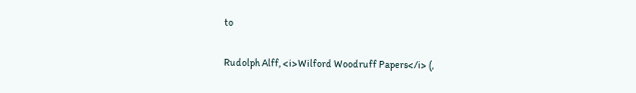to

Rudolph Alff, <i>Wilford Woodruff Papers</i> (,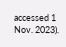accessed 1 Nov. 2023).